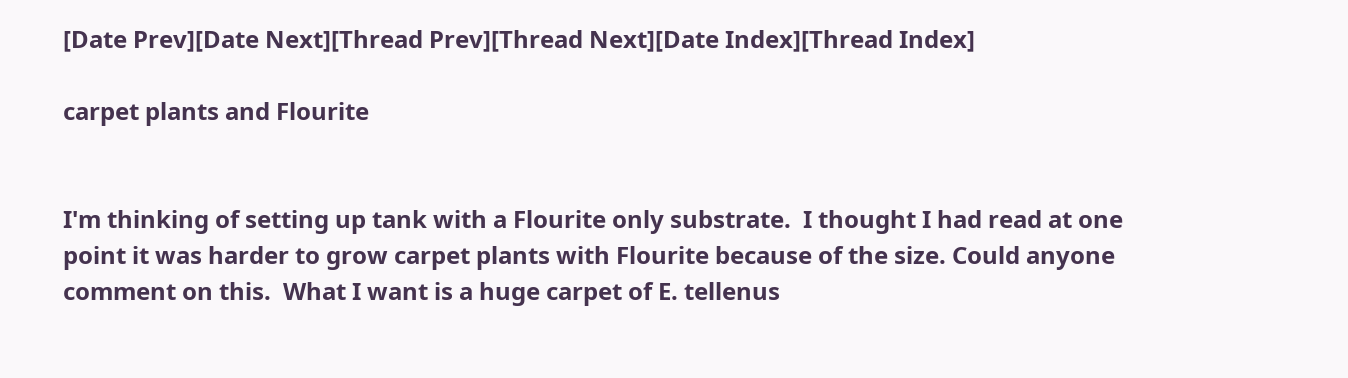[Date Prev][Date Next][Thread Prev][Thread Next][Date Index][Thread Index]

carpet plants and Flourite


I'm thinking of setting up tank with a Flourite only substrate.  I thought I had read at one point it was harder to grow carpet plants with Flourite because of the size. Could anyone comment on this.  What I want is a huge carpet of E. tellenus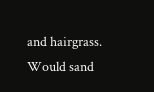and hairgrass.  Would sand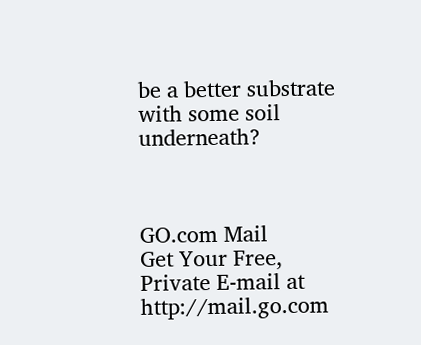be a better substrate with some soil underneath?



GO.com Mail
Get Your Free, Private E-mail at http://mail.go.com